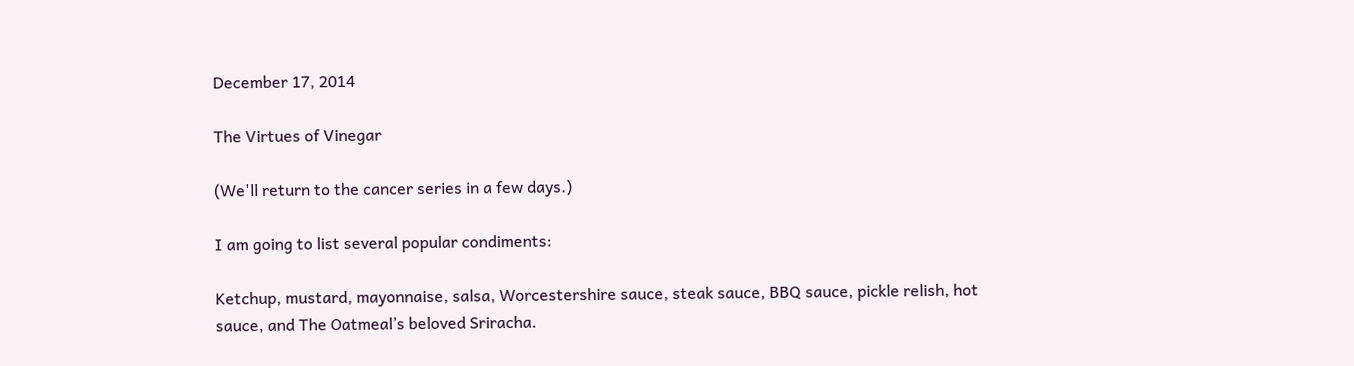December 17, 2014

The Virtues of Vinegar

(We'll return to the cancer series in a few days.)

I am going to list several popular condiments:

Ketchup, mustard, mayonnaise, salsa, Worcestershire sauce, steak sauce, BBQ sauce, pickle relish, hot sauce, and The Oatmeal’s beloved Sriracha.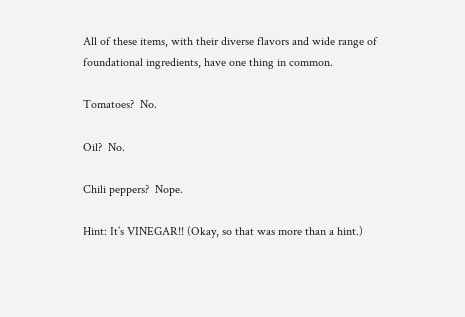All of these items, with their diverse flavors and wide range of foundational ingredients, have one thing in common.

Tomatoes?  No.

Oil?  No.

Chili peppers?  Nope.

Hint: It’s VINEGAR!! (Okay, so that was more than a hint.)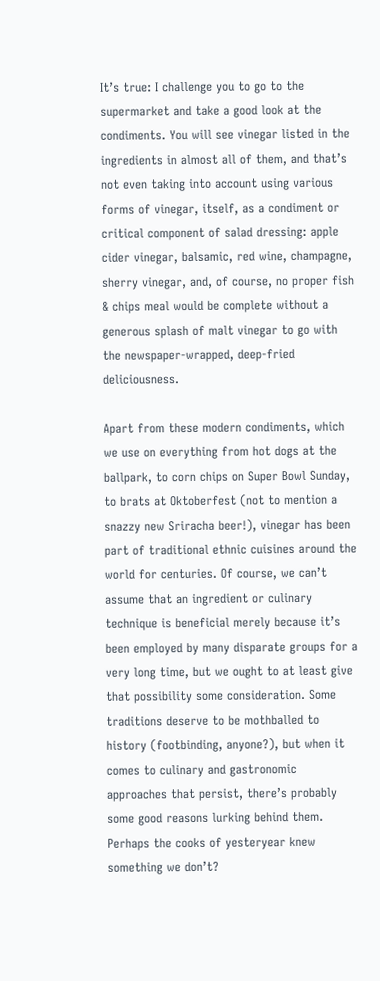It’s true: I challenge you to go to the supermarket and take a good look at the condiments. You will see vinegar listed in the ingredients in almost all of them, and that’s not even taking into account using various forms of vinegar, itself, as a condiment or critical component of salad dressing: apple cider vinegar, balsamic, red wine, champagne, sherry vinegar, and, of course, no proper fish & chips meal would be complete without a generous splash of malt vinegar to go with the newspaper-wrapped, deep-fried deliciousness.

Apart from these modern condiments, which we use on everything from hot dogs at the ballpark, to corn chips on Super Bowl Sunday, to brats at Oktoberfest (not to mention a snazzy new Sriracha beer!), vinegar has been part of traditional ethnic cuisines around the world for centuries. Of course, we can’t assume that an ingredient or culinary technique is beneficial merely because it’s been employed by many disparate groups for a very long time, but we ought to at least give that possibility some consideration. Some traditions deserve to be mothballed to history (footbinding, anyone?), but when it comes to culinary and gastronomic approaches that persist, there’s probably some good reasons lurking behind them. Perhaps the cooks of yesteryear knew something we don’t?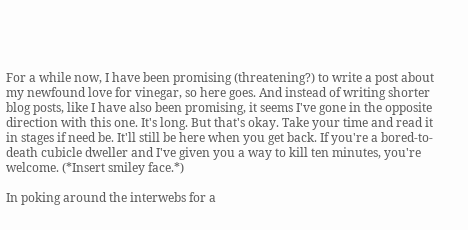For a while now, I have been promising (threatening?) to write a post about my newfound love for vinegar, so here goes. And instead of writing shorter blog posts, like I have also been promising, it seems I've gone in the opposite direction with this one. It's long. But that's okay. Take your time and read it in stages if need be. It'll still be here when you get back. If you're a bored-to-death cubicle dweller and I've given you a way to kill ten minutes, you're welcome. (*Insert smiley face.*)

In poking around the interwebs for a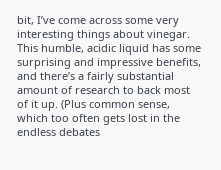bit, I’ve come across some very interesting things about vinegar. This humble, acidic liquid has some surprising and impressive benefits, and there’s a fairly substantial amount of research to back most of it up. (Plus common sense, which too often gets lost in the endless debates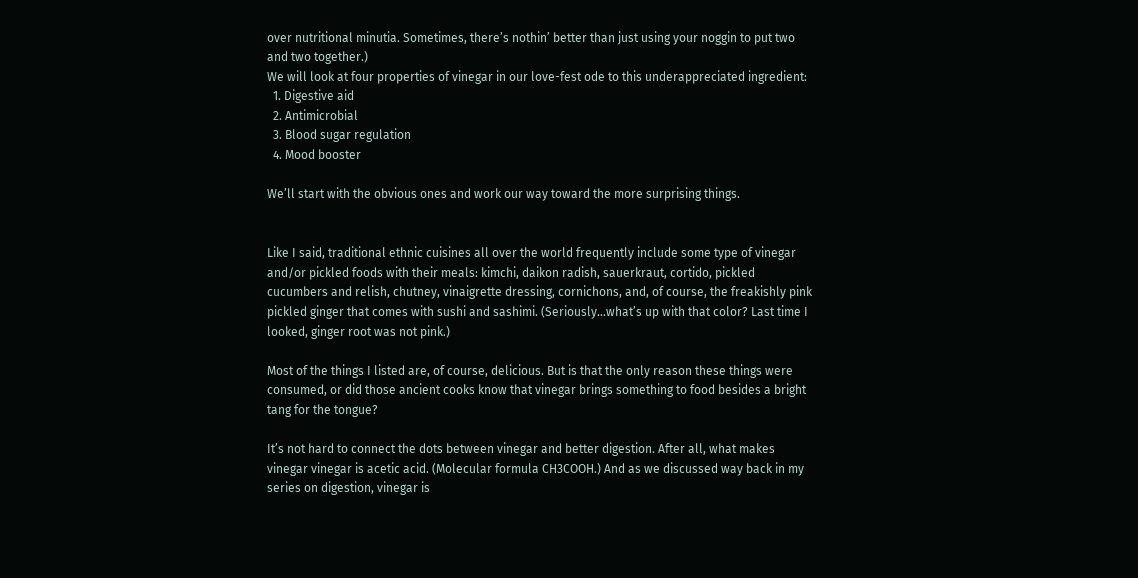over nutritional minutia. Sometimes, there’s nothin’ better than just using your noggin to put two and two together.)
We will look at four properties of vinegar in our love-fest ode to this underappreciated ingredient:
  1. Digestive aid
  2. Antimicrobial
  3. Blood sugar regulation
  4. Mood booster

We’ll start with the obvious ones and work our way toward the more surprising things.


Like I said, traditional ethnic cuisines all over the world frequently include some type of vinegar and/or pickled foods with their meals: kimchi, daikon radish, sauerkraut, cortido, pickled cucumbers and relish, chutney, vinaigrette dressing, cornichons, and, of course, the freakishly pink pickled ginger that comes with sushi and sashimi. (Seriously…what’s up with that color? Last time I looked, ginger root was not pink.)

Most of the things I listed are, of course, delicious. But is that the only reason these things were consumed, or did those ancient cooks know that vinegar brings something to food besides a bright tang for the tongue?

It’s not hard to connect the dots between vinegar and better digestion. After all, what makes vinegar vinegar is acetic acid. (Molecular formula CH3COOH.) And as we discussed way back in my series on digestion, vinegar is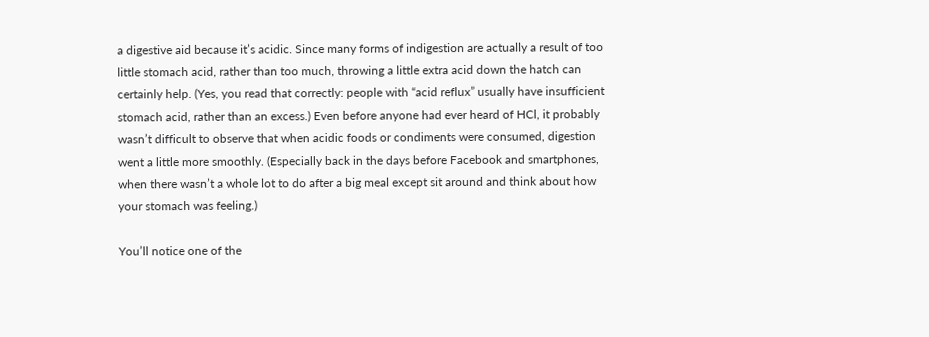a digestive aid because it’s acidic. Since many forms of indigestion are actually a result of too little stomach acid, rather than too much, throwing a little extra acid down the hatch can certainly help. (Yes, you read that correctly: people with “acid reflux” usually have insufficient stomach acid, rather than an excess.) Even before anyone had ever heard of HCl, it probably wasn’t difficult to observe that when acidic foods or condiments were consumed, digestion went a little more smoothly. (Especially back in the days before Facebook and smartphones, when there wasn’t a whole lot to do after a big meal except sit around and think about how your stomach was feeling.)

You’ll notice one of the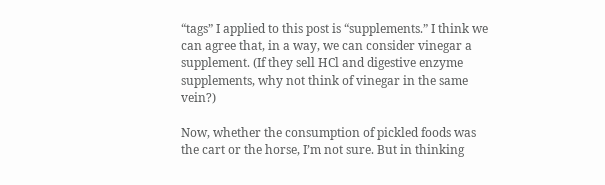“tags” I applied to this post is “supplements.” I think we can agree that, in a way, we can consider vinegar a supplement. (If they sell HCl and digestive enzyme supplements, why not think of vinegar in the same vein?)

Now, whether the consumption of pickled foods was the cart or the horse, I’m not sure. But in thinking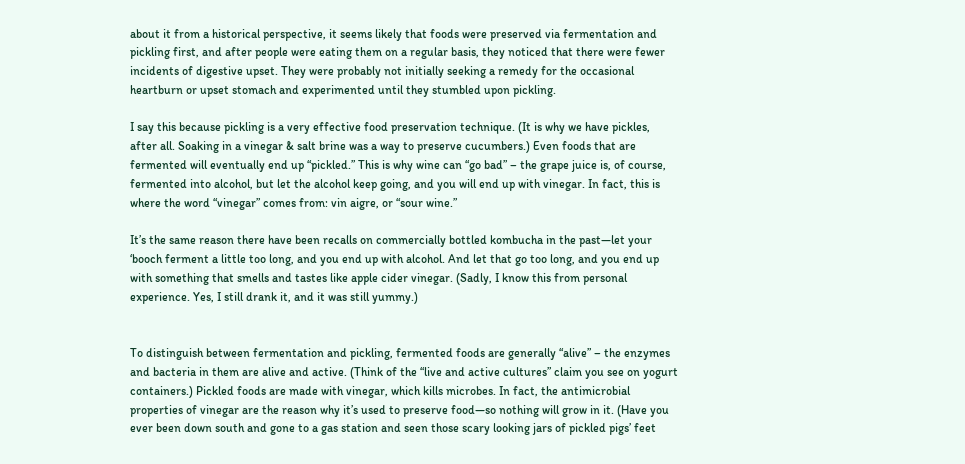about it from a historical perspective, it seems likely that foods were preserved via fermentation and pickling first, and after people were eating them on a regular basis, they noticed that there were fewer incidents of digestive upset. They were probably not initially seeking a remedy for the occasional heartburn or upset stomach and experimented until they stumbled upon pickling.

I say this because pickling is a very effective food preservation technique. (It is why we have pickles, after all. Soaking in a vinegar & salt brine was a way to preserve cucumbers.) Even foods that are fermented will eventually end up “pickled.” This is why wine can “go bad” – the grape juice is, of course, fermented into alcohol, but let the alcohol keep going, and you will end up with vinegar. In fact, this is where the word “vinegar” comes from: vin aigre, or “sour wine.”

It’s the same reason there have been recalls on commercially bottled kombucha in the past—let your ‘booch ferment a little too long, and you end up with alcohol. And let that go too long, and you end up with something that smells and tastes like apple cider vinegar. (Sadly, I know this from personal experience. Yes, I still drank it, and it was still yummy.)


To distinguish between fermentation and pickling, fermented foods are generally “alive” – the enzymes and bacteria in them are alive and active. (Think of the “live and active cultures” claim you see on yogurt containers.) Pickled foods are made with vinegar, which kills microbes. In fact, the antimicrobial properties of vinegar are the reason why it’s used to preserve food—so nothing will grow in it. (Have you ever been down south and gone to a gas station and seen those scary looking jars of pickled pigs’ feet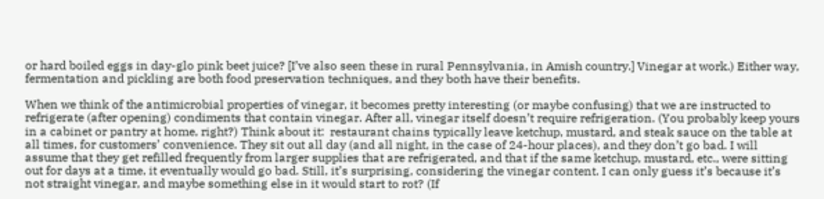or hard boiled eggs in day-glo pink beet juice? [I’ve also seen these in rural Pennsylvania, in Amish country.] Vinegar at work.) Either way, fermentation and pickling are both food preservation techniques, and they both have their benefits.

When we think of the antimicrobial properties of vinegar, it becomes pretty interesting (or maybe confusing) that we are instructed to refrigerate (after opening) condiments that contain vinegar. After all, vinegar itself doesn’t require refrigeration. (You probably keep yours in a cabinet or pantry at home, right?) Think about it:  restaurant chains typically leave ketchup, mustard, and steak sauce on the table at all times, for customers’ convenience. They sit out all day (and all night, in the case of 24-hour places), and they don’t go bad. I will assume that they get refilled frequently from larger supplies that are refrigerated, and that if the same ketchup, mustard, etc., were sitting out for days at a time, it eventually would go bad. Still, it’s surprising, considering the vinegar content. I can only guess it’s because it’s not straight vinegar, and maybe something else in it would start to rot? (If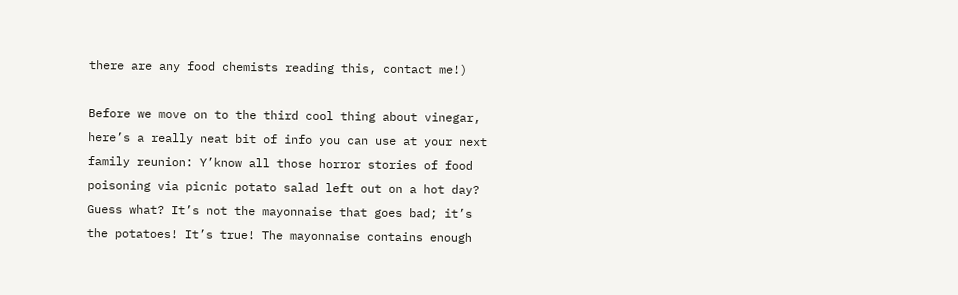there are any food chemists reading this, contact me!)

Before we move on to the third cool thing about vinegar, here’s a really neat bit of info you can use at your next family reunion: Y’know all those horror stories of food poisoning via picnic potato salad left out on a hot day? Guess what? It’s not the mayonnaise that goes bad; it’s the potatoes! It’s true! The mayonnaise contains enough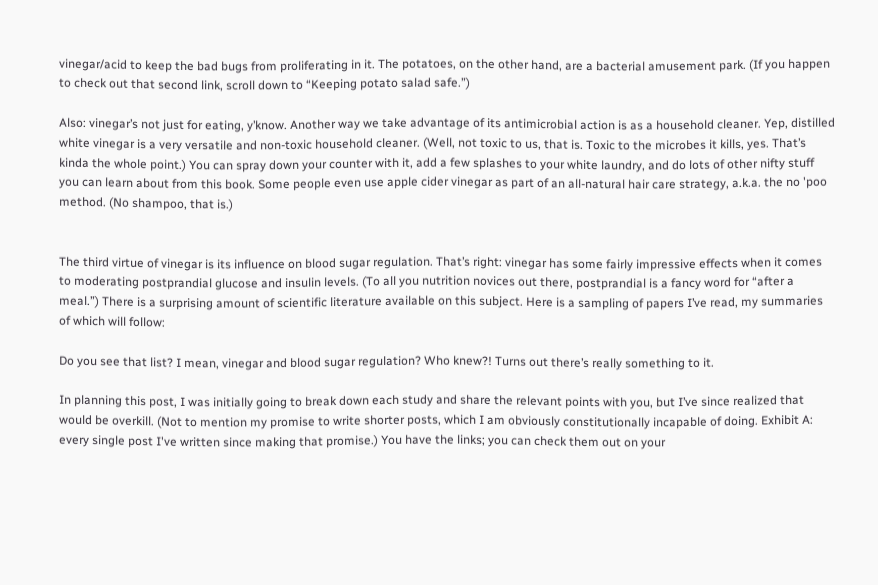vinegar/acid to keep the bad bugs from proliferating in it. The potatoes, on the other hand, are a bacterial amusement park. (If you happen to check out that second link, scroll down to “Keeping potato salad safe.”)

Also: vinegar’s not just for eating, y’know. Another way we take advantage of its antimicrobial action is as a household cleaner. Yep, distilled white vinegar is a very versatile and non-toxic household cleaner. (Well, not toxic to us, that is. Toxic to the microbes it kills, yes. That’s kinda the whole point.) You can spray down your counter with it, add a few splashes to your white laundry, and do lots of other nifty stuff you can learn about from this book. Some people even use apple cider vinegar as part of an all-natural hair care strategy, a.k.a. the no 'poo method. (No shampoo, that is.)


The third virtue of vinegar is its influence on blood sugar regulation. That’s right: vinegar has some fairly impressive effects when it comes to moderating postprandial glucose and insulin levels. (To all you nutrition novices out there, postprandial is a fancy word for “after a meal.”) There is a surprising amount of scientific literature available on this subject. Here is a sampling of papers I’ve read, my summaries of which will follow:

Do you see that list? I mean, vinegar and blood sugar regulation? Who knew?! Turns out there’s really something to it.

In planning this post, I was initially going to break down each study and share the relevant points with you, but I’ve since realized that would be overkill. (Not to mention my promise to write shorter posts, which I am obviously constitutionally incapable of doing. Exhibit A: every single post I've written since making that promise.) You have the links; you can check them out on your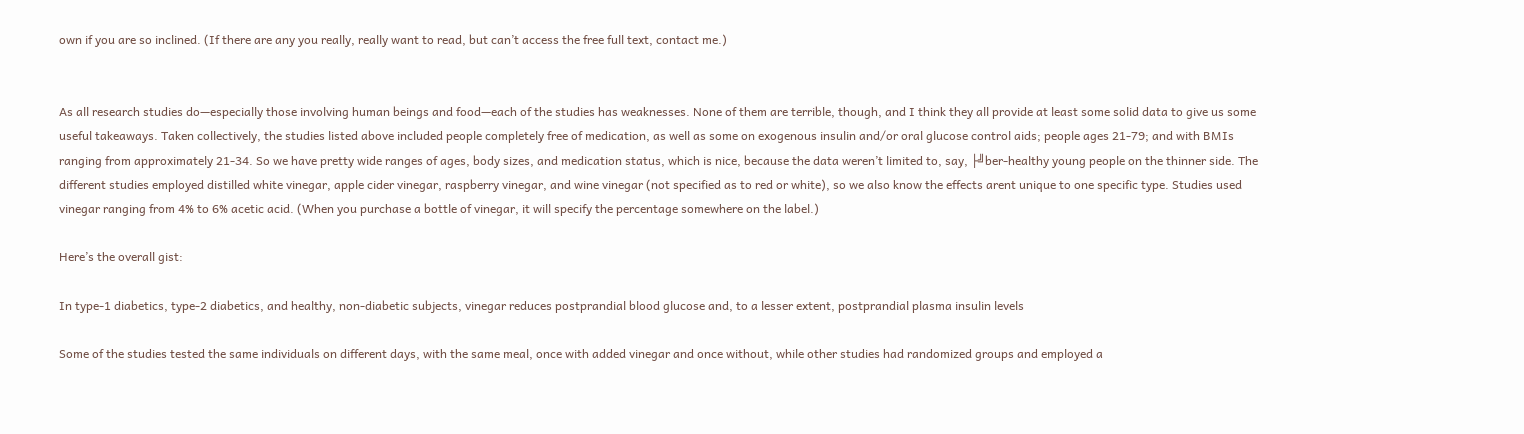own if you are so inclined. (If there are any you really, really want to read, but can’t access the free full text, contact me.)


As all research studies do—especially those involving human beings and food—each of the studies has weaknesses. None of them are terrible, though, and I think they all provide at least some solid data to give us some useful takeaways. Taken collectively, the studies listed above included people completely free of medication, as well as some on exogenous insulin and/or oral glucose control aids; people ages 21-79; and with BMIs ranging from approximately 21-34. So we have pretty wide ranges of ages, body sizes, and medication status, which is nice, because the data weren’t limited to, say, ├╝ber-healthy young people on the thinner side. The different studies employed distilled white vinegar, apple cider vinegar, raspberry vinegar, and wine vinegar (not specified as to red or white), so we also know the effects arent unique to one specific type. Studies used vinegar ranging from 4% to 6% acetic acid. (When you purchase a bottle of vinegar, it will specify the percentage somewhere on the label.)

Here’s the overall gist:

In type-1 diabetics, type-2 diabetics, and healthy, non-diabetic subjects, vinegar reduces postprandial blood glucose and, to a lesser extent, postprandial plasma insulin levels

Some of the studies tested the same individuals on different days, with the same meal, once with added vinegar and once without, while other studies had randomized groups and employed a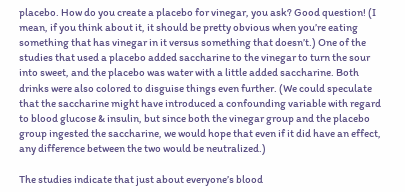placebo. How do you create a placebo for vinegar, you ask? Good question! (I mean, if you think about it, it should be pretty obvious when you’re eating something that has vinegar in it versus something that doesn’t.) One of the studies that used a placebo added saccharine to the vinegar to turn the sour into sweet, and the placebo was water with a little added saccharine. Both drinks were also colored to disguise things even further. (We could speculate that the saccharine might have introduced a confounding variable with regard to blood glucose & insulin, but since both the vinegar group and the placebo group ingested the saccharine, we would hope that even if it did have an effect, any difference between the two would be neutralized.)

The studies indicate that just about everyone’s blood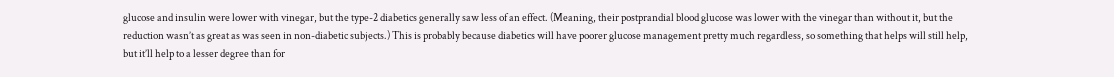glucose and insulin were lower with vinegar, but the type-2 diabetics generally saw less of an effect. (Meaning, their postprandial blood glucose was lower with the vinegar than without it, but the reduction wasn’t as great as was seen in non-diabetic subjects.) This is probably because diabetics will have poorer glucose management pretty much regardless, so something that helps will still help, but it’ll help to a lesser degree than for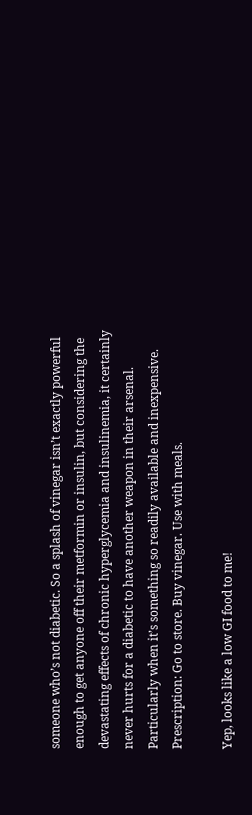someone who’s not diabetic. So a splash of vinegar isn’t exactly powerful enough to get anyone off their metformin or insulin, but considering the devastating effects of chronic hyperglycemia and insulinemia, it certainly never hurts for a diabetic to have another weapon in their arsenal. Particularly when it’s something so readily available and inexpensive. Prescription: Go to store. Buy vinegar. Use with meals.

Yep, looks like a low GI food to me!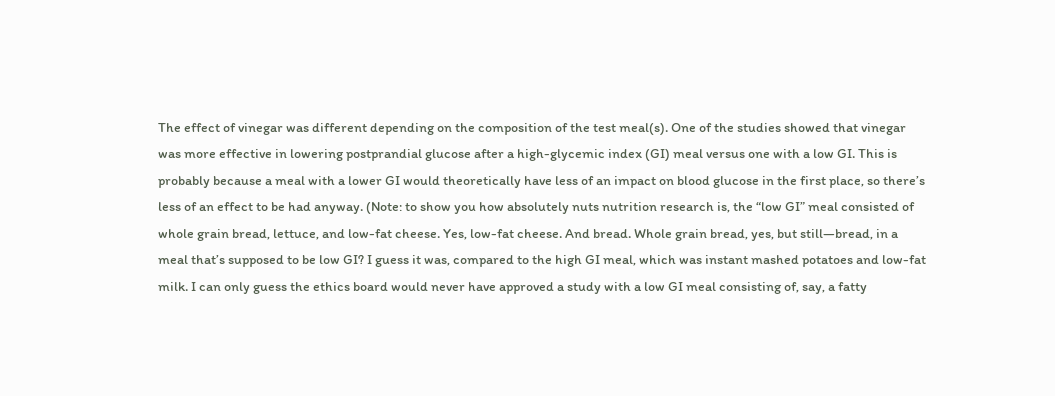The effect of vinegar was different depending on the composition of the test meal(s). One of the studies showed that vinegar was more effective in lowering postprandial glucose after a high-glycemic index (GI) meal versus one with a low GI. This is probably because a meal with a lower GI would theoretically have less of an impact on blood glucose in the first place, so there’s less of an effect to be had anyway. (Note: to show you how absolutely nuts nutrition research is, the “low GI” meal consisted of whole grain bread, lettuce, and low-fat cheese. Yes, low-fat cheese. And bread. Whole grain bread, yes, but still—bread, in a meal that’s supposed to be low GI? I guess it was, compared to the high GI meal, which was instant mashed potatoes and low-fat milk. I can only guess the ethics board would never have approved a study with a low GI meal consisting of, say, a fatty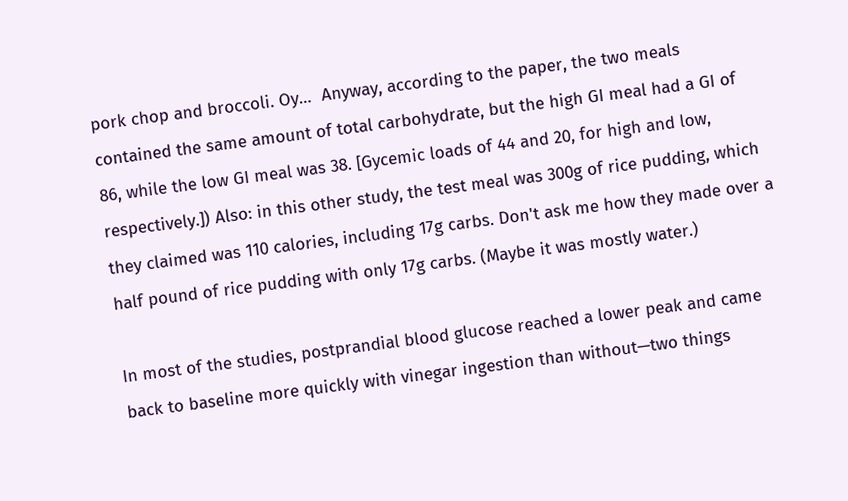pork chop and broccoli. Oy…  Anyway, according to the paper, the two meals contained the same amount of total carbohydrate, but the high GI meal had a GI of 86, while the low GI meal was 38. [Gycemic loads of 44 and 20, for high and low, respectively.]) Also: in this other study, the test meal was 300g of rice pudding, which they claimed was 110 calories, including 17g carbs. Don't ask me how they made over a half pound of rice pudding with only 17g carbs. (Maybe it was mostly water.)

In most of the studies, postprandial blood glucose reached a lower peak and came back to baseline more quickly with vinegar ingestion than without—two things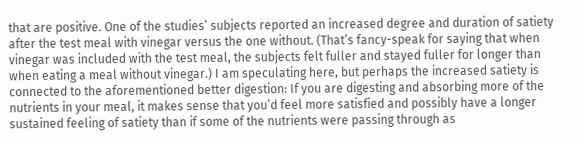that are positive. One of the studies’ subjects reported an increased degree and duration of satiety after the test meal with vinegar versus the one without. (That’s fancy-speak for saying that when vinegar was included with the test meal, the subjects felt fuller and stayed fuller for longer than when eating a meal without vinegar.) I am speculating here, but perhaps the increased satiety is connected to the aforementioned better digestion: If you are digesting and absorbing more of the nutrients in your meal, it makes sense that you’d feel more satisfied and possibly have a longer sustained feeling of satiety than if some of the nutrients were passing through as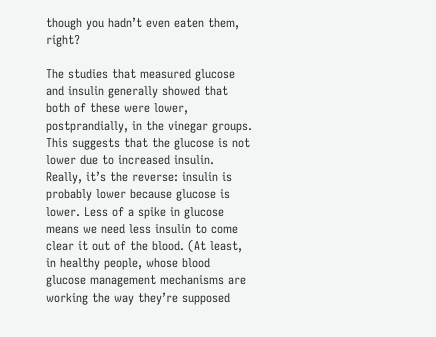though you hadn’t even eaten them, right?

The studies that measured glucose and insulin generally showed that both of these were lower, postprandially, in the vinegar groups. This suggests that the glucose is not lower due to increased insulin. Really, it’s the reverse: insulin is probably lower because glucose is lower. Less of a spike in glucose means we need less insulin to come clear it out of the blood. (At least, in healthy people, whose blood glucose management mechanisms are working the way they’re supposed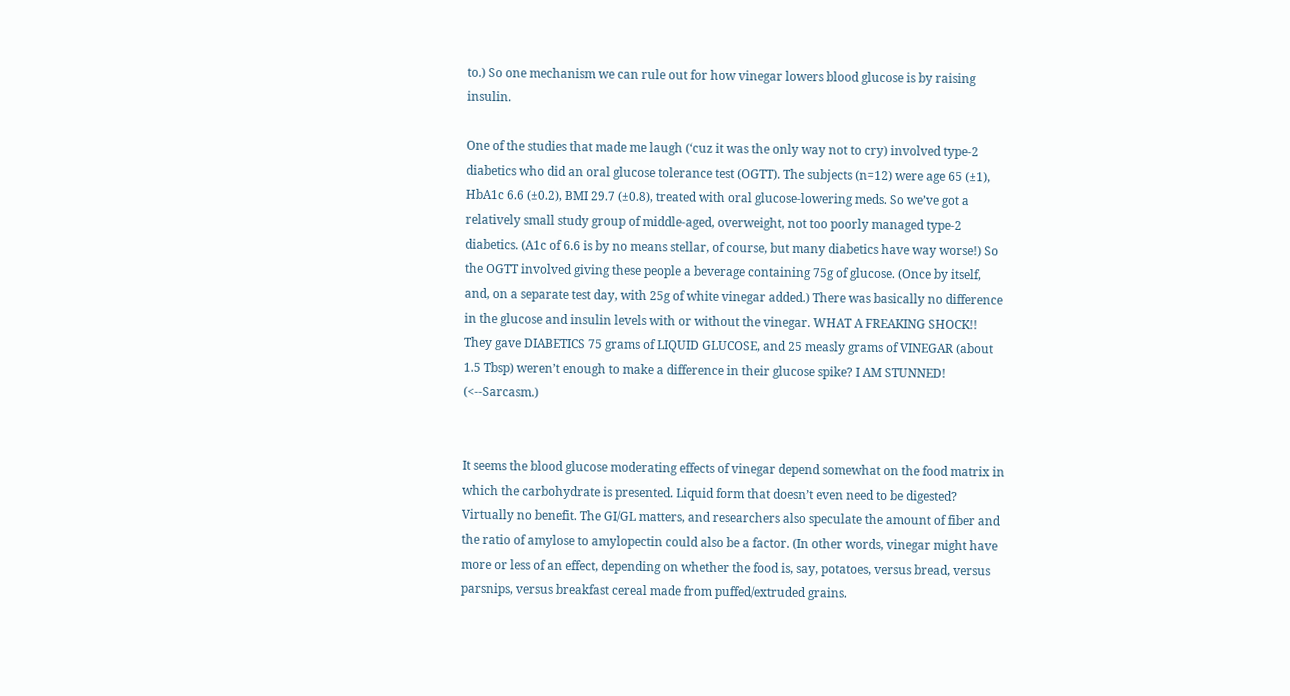to.) So one mechanism we can rule out for how vinegar lowers blood glucose is by raising insulin.

One of the studies that made me laugh (‘cuz it was the only way not to cry) involved type-2 diabetics who did an oral glucose tolerance test (OGTT). The subjects (n=12) were age 65 (±1), HbA1c 6.6 (±0.2), BMI 29.7 (±0.8), treated with oral glucose-lowering meds. So we’ve got a relatively small study group of middle-aged, overweight, not too poorly managed type-2 diabetics. (A1c of 6.6 is by no means stellar, of course, but many diabetics have way worse!) So the OGTT involved giving these people a beverage containing 75g of glucose. (Once by itself, and, on a separate test day, with 25g of white vinegar added.) There was basically no difference in the glucose and insulin levels with or without the vinegar. WHAT A FREAKING SHOCK!! They gave DIABETICS 75 grams of LIQUID GLUCOSE, and 25 measly grams of VINEGAR (about 1.5 Tbsp) weren’t enough to make a difference in their glucose spike? I AM STUNNED! (<--Sarcasm.)


It seems the blood glucose moderating effects of vinegar depend somewhat on the food matrix in which the carbohydrate is presented. Liquid form that doesn’t even need to be digested? Virtually no benefit. The GI/GL matters, and researchers also speculate the amount of fiber and the ratio of amylose to amylopectin could also be a factor. (In other words, vinegar might have more or less of an effect, depending on whether the food is, say, potatoes, versus bread, versus parsnips, versus breakfast cereal made from puffed/extruded grains.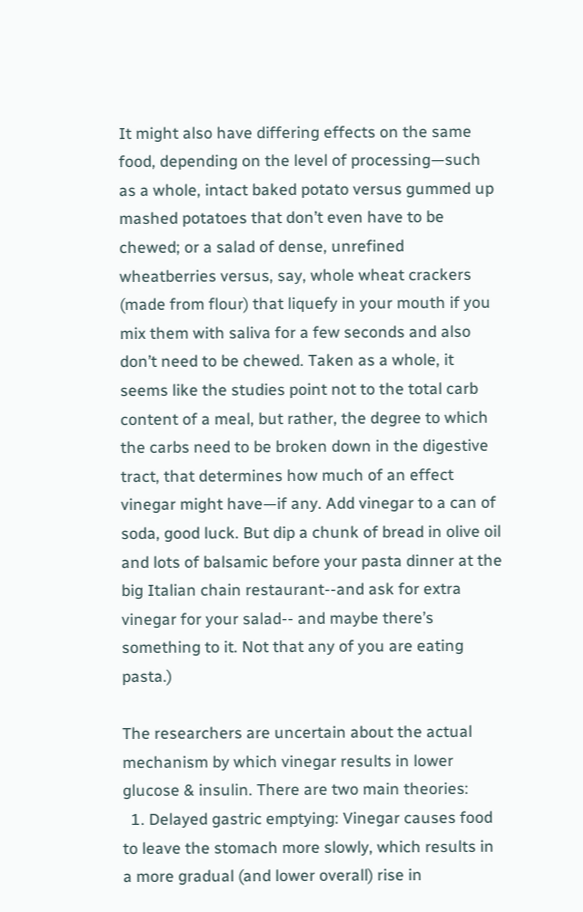It might also have differing effects on the same food, depending on the level of processing—such as a whole, intact baked potato versus gummed up mashed potatoes that don’t even have to be chewed; or a salad of dense, unrefined wheatberries versus, say, whole wheat crackers (made from flour) that liquefy in your mouth if you mix them with saliva for a few seconds and also don’t need to be chewed. Taken as a whole, it seems like the studies point not to the total carb content of a meal, but rather, the degree to which the carbs need to be broken down in the digestive tract, that determines how much of an effect vinegar might have—if any. Add vinegar to a can of soda, good luck. But dip a chunk of bread in olive oil and lots of balsamic before your pasta dinner at the big Italian chain restaurant--and ask for extra vinegar for your salad-- and maybe there’s something to it. Not that any of you are eating pasta.)

The researchers are uncertain about the actual mechanism by which vinegar results in lower glucose & insulin. There are two main theories:
  1. Delayed gastric emptying: Vinegar causes food to leave the stomach more slowly, which results in a more gradual (and lower overall) rise in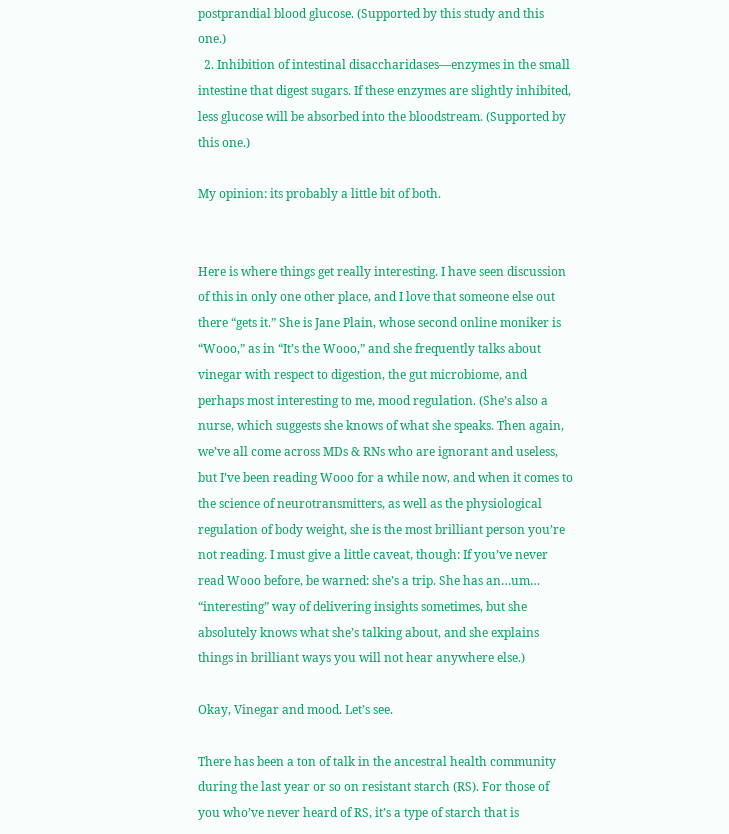postprandial blood glucose. (Supported by this study and this one.)
  2. Inhibition of intestinal disaccharidases—enzymes in the small intestine that digest sugars. If these enzymes are slightly inhibited, less glucose will be absorbed into the bloodstream. (Supported by this one.)

My opinion: its probably a little bit of both.


Here is where things get really interesting. I have seen discussion of this in only one other place, and I love that someone else out there “gets it.” She is Jane Plain, whose second online moniker is “Wooo,” as in “It’s the Wooo,” and she frequently talks about vinegar with respect to digestion, the gut microbiome, and perhaps most interesting to me, mood regulation. (She’s also a nurse, which suggests she knows of what she speaks. Then again, we’ve all come across MDs & RNs who are ignorant and useless, but I’ve been reading Wooo for a while now, and when it comes to the science of neurotransmitters, as well as the physiological regulation of body weight, she is the most brilliant person you’re not reading. I must give a little caveat, though: If you’ve never read Wooo before, be warned: she’s a trip. She has an…um… “interesting” way of delivering insights sometimes, but she absolutely knows what she’s talking about, and she explains things in brilliant ways you will not hear anywhere else.)

Okay, Vinegar and mood. Let’s see.

There has been a ton of talk in the ancestral health community during the last year or so on resistant starch (RS). For those of you who’ve never heard of RS, it’s a type of starch that is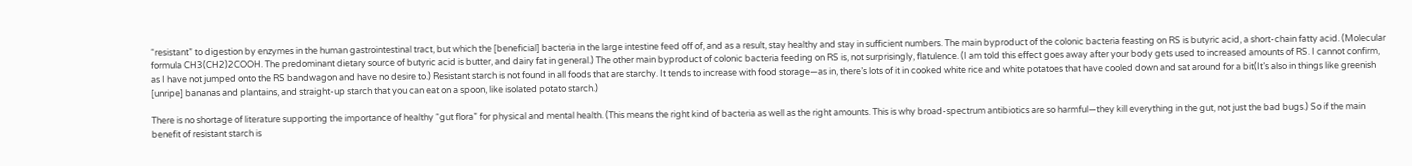“resistant” to digestion by enzymes in the human gastrointestinal tract, but which the [beneficial] bacteria in the large intestine feed off of, and as a result, stay healthy and stay in sufficient numbers. The main byproduct of the colonic bacteria feasting on RS is butyric acid, a short-chain fatty acid. (Molecular formula CH3(CH2)2COOH. The predominant dietary source of butyric acid is butter, and dairy fat in general.) The other main byproduct of colonic bacteria feeding on RS is, not surprisingly, flatulence. (I am told this effect goes away after your body gets used to increased amounts of RS. I cannot confirm, as I have not jumped onto the RS bandwagon and have no desire to.) Resistant starch is not found in all foods that are starchy. It tends to increase with food storage—as in, there’s lots of it in cooked white rice and white potatoes that have cooled down and sat around for a bit(It’s also in things like greenish [unripe] bananas and plantains, and straight-up starch that you can eat on a spoon, like isolated potato starch.)

There is no shortage of literature supporting the importance of healthy “gut flora” for physical and mental health. (This means the right kind of bacteria as well as the right amounts. This is why broad-spectrum antibiotics are so harmful—they kill everything in the gut, not just the bad bugs.) So if the main benefit of resistant starch is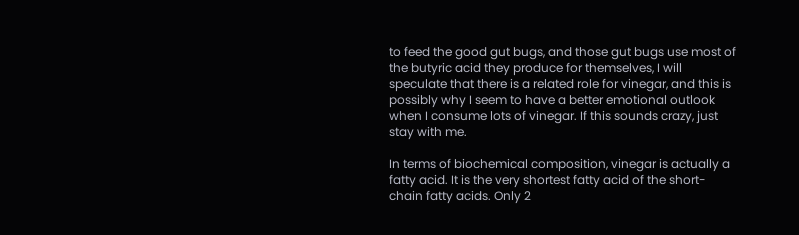to feed the good gut bugs, and those gut bugs use most of the butyric acid they produce for themselves, I will speculate that there is a related role for vinegar, and this is possibly why I seem to have a better emotional outlook when I consume lots of vinegar. If this sounds crazy, just stay with me.

In terms of biochemical composition, vinegar is actually a fatty acid. It is the very shortest fatty acid of the short-chain fatty acids. Only 2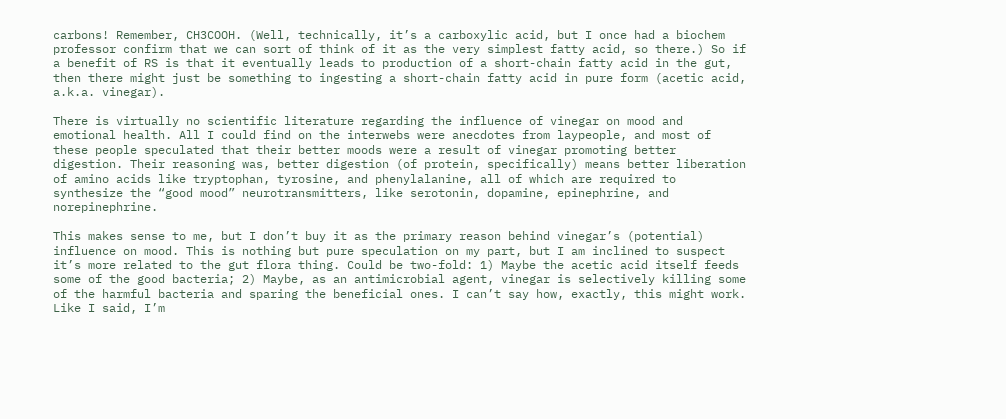carbons! Remember, CH3COOH. (Well, technically, it’s a carboxylic acid, but I once had a biochem professor confirm that we can sort of think of it as the very simplest fatty acid, so there.) So if a benefit of RS is that it eventually leads to production of a short-chain fatty acid in the gut, then there might just be something to ingesting a short-chain fatty acid in pure form (acetic acid, a.k.a. vinegar).

There is virtually no scientific literature regarding the influence of vinegar on mood and emotional health. All I could find on the interwebs were anecdotes from laypeople, and most of these people speculated that their better moods were a result of vinegar promoting better digestion. Their reasoning was, better digestion (of protein, specifically) means better liberation of amino acids like tryptophan, tyrosine, and phenylalanine, all of which are required to synthesize the “good mood” neurotransmitters, like serotonin, dopamine, epinephrine, and norepinephrine.

This makes sense to me, but I don’t buy it as the primary reason behind vinegar’s (potential) influence on mood. This is nothing but pure speculation on my part, but I am inclined to suspect it’s more related to the gut flora thing. Could be two-fold: 1) Maybe the acetic acid itself feeds some of the good bacteria; 2) Maybe, as an antimicrobial agent, vinegar is selectively killing some of the harmful bacteria and sparing the beneficial ones. I can’t say how, exactly, this might work. Like I said, I’m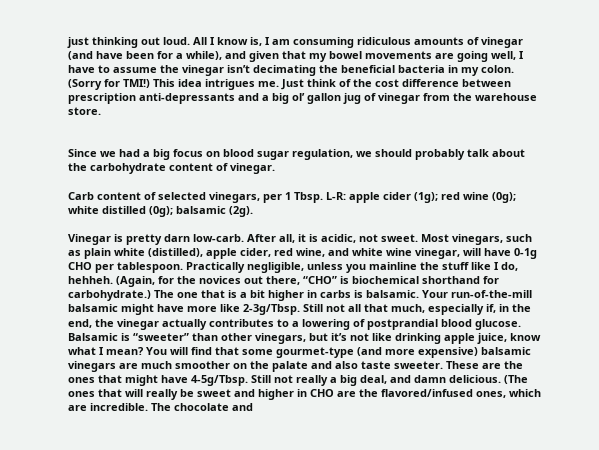just thinking out loud. All I know is, I am consuming ridiculous amounts of vinegar (and have been for a while), and given that my bowel movements are going well, I have to assume the vinegar isn’t decimating the beneficial bacteria in my colon. (Sorry for TMI!) This idea intrigues me. Just think of the cost difference between prescription anti-depressants and a big ol’ gallon jug of vinegar from the warehouse store.


Since we had a big focus on blood sugar regulation, we should probably talk about the carbohydrate content of vinegar.

Carb content of selected vinegars, per 1 Tbsp. L-R: apple cider (1g); red wine (0g); white distilled (0g); balsamic (2g).

Vinegar is pretty darn low-carb. After all, it is acidic, not sweet. Most vinegars, such as plain white (distilled), apple cider, red wine, and white wine vinegar, will have 0-1g CHO per tablespoon. Practically negligible, unless you mainline the stuff like I do, hehheh. (Again, for the novices out there, “CHO” is biochemical shorthand for carbohydrate.) The one that is a bit higher in carbs is balsamic. Your run-of-the-mill balsamic might have more like 2-3g/Tbsp. Still not all that much, especially if, in the end, the vinegar actually contributes to a lowering of postprandial blood glucose. Balsamic is “sweeter” than other vinegars, but it’s not like drinking apple juice, know what I mean? You will find that some gourmet-type (and more expensive) balsamic vinegars are much smoother on the palate and also taste sweeter. These are the ones that might have 4-5g/Tbsp. Still not really a big deal, and damn delicious. (The ones that will really be sweet and higher in CHO are the flavored/infused ones, which are incredible. The chocolate and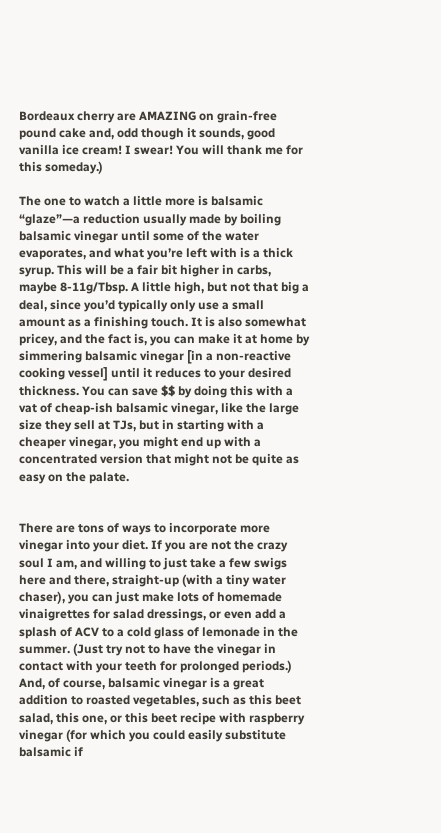Bordeaux cherry are AMAZING on grain-free pound cake and, odd though it sounds, good vanilla ice cream! I swear! You will thank me for this someday.)

The one to watch a little more is balsamic “glaze”—a reduction usually made by boiling balsamic vinegar until some of the water evaporates, and what you’re left with is a thick syrup. This will be a fair bit higher in carbs, maybe 8-11g/Tbsp. A little high, but not that big a deal, since you’d typically only use a small amount as a finishing touch. It is also somewhat pricey, and the fact is, you can make it at home by simmering balsamic vinegar [in a non-reactive cooking vessel] until it reduces to your desired thickness. You can save $$ by doing this with a vat of cheap-ish balsamic vinegar, like the large size they sell at TJs, but in starting with a cheaper vinegar, you might end up with a concentrated version that might not be quite as easy on the palate.


There are tons of ways to incorporate more vinegar into your diet. If you are not the crazy soul I am, and willing to just take a few swigs here and there, straight-up (with a tiny water chaser), you can just make lots of homemade vinaigrettes for salad dressings, or even add a splash of ACV to a cold glass of lemonade in the summer. (Just try not to have the vinegar in contact with your teeth for prolonged periods.) And, of course, balsamic vinegar is a great addition to roasted vegetables, such as this beet salad, this one, or this beet recipe with raspberry vinegar (for which you could easily substitute balsamic if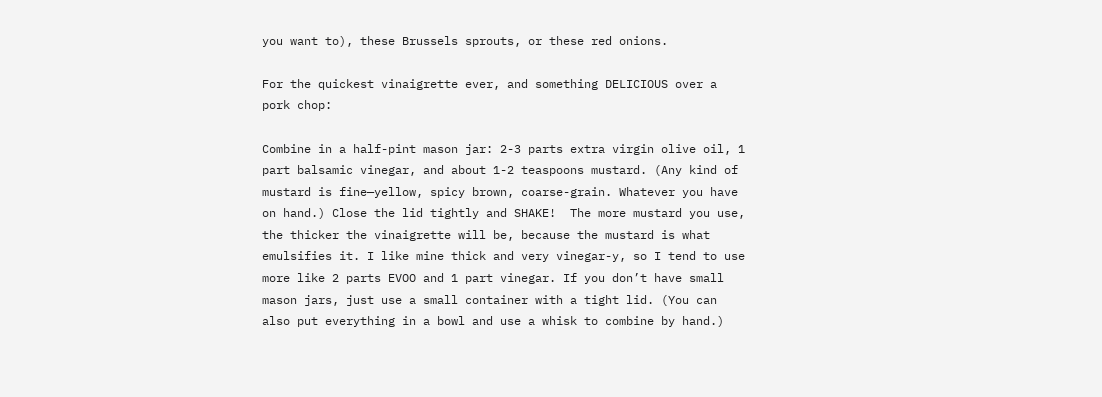you want to), these Brussels sprouts, or these red onions.

For the quickest vinaigrette ever, and something DELICIOUS over a pork chop:

Combine in a half-pint mason jar: 2-3 parts extra virgin olive oil, 1 part balsamic vinegar, and about 1-2 teaspoons mustard. (Any kind of mustard is fine—yellow, spicy brown, coarse-grain. Whatever you have on hand.) Close the lid tightly and SHAKE!  The more mustard you use, the thicker the vinaigrette will be, because the mustard is what emulsifies it. I like mine thick and very vinegar-y, so I tend to use more like 2 parts EVOO and 1 part vinegar. If you don’t have small mason jars, just use a small container with a tight lid. (You can also put everything in a bowl and use a whisk to combine by hand.)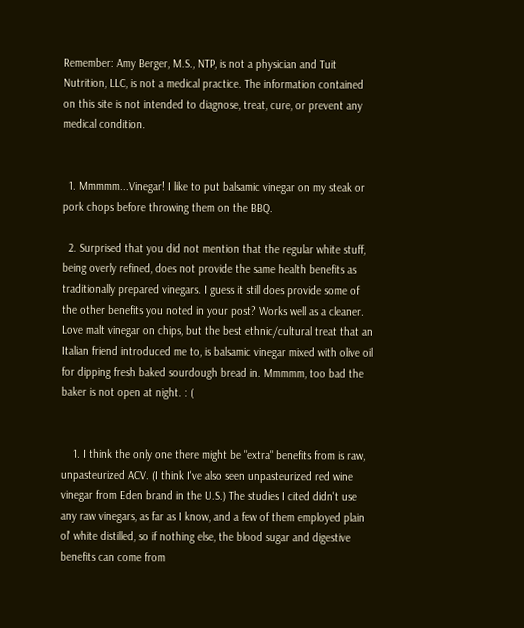Remember: Amy Berger, M.S., NTP, is not a physician and Tuit Nutrition, LLC, is not a medical practice. The information contained on this site is not intended to diagnose, treat, cure, or prevent any medical condition.


  1. Mmmmm...Vinegar! I like to put balsamic vinegar on my steak or pork chops before throwing them on the BBQ.

  2. Surprised that you did not mention that the regular white stuff, being overly refined, does not provide the same health benefits as traditionally prepared vinegars. I guess it still does provide some of the other benefits you noted in your post? Works well as a cleaner. Love malt vinegar on chips, but the best ethnic/cultural treat that an Italian friend introduced me to, is balsamic vinegar mixed with olive oil for dipping fresh baked sourdough bread in. Mmmmm, too bad the baker is not open at night. : (


    1. I think the only one there might be "extra" benefits from is raw, unpasteurized ACV. (I think I've also seen unpasteurized red wine vinegar from Eden brand in the U.S.) The studies I cited didn't use any raw vinegars, as far as I know, and a few of them employed plain ol' white distilled, so if nothing else, the blood sugar and digestive benefits can come from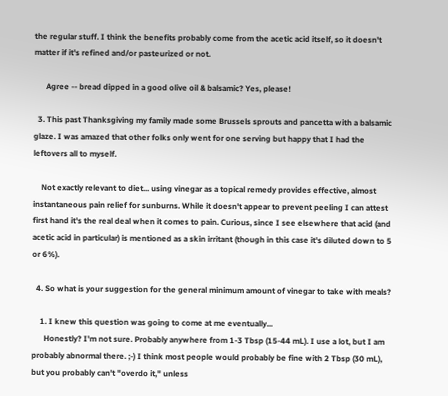the regular stuff. I think the benefits probably come from the acetic acid itself, so it doesn't matter if it's refined and/or pasteurized or not.

      Agree -- bread dipped in a good olive oil & balsamic? Yes, please!

  3. This past Thanksgiving my family made some Brussels sprouts and pancetta with a balsamic glaze. I was amazed that other folks only went for one serving but happy that I had the leftovers all to myself.

    Not exactly relevant to diet... using vinegar as a topical remedy provides effective, almost instantaneous pain relief for sunburns. While it doesn't appear to prevent peeling I can attest first hand it's the real deal when it comes to pain. Curious, since I see elsewhere that acid (and acetic acid in particular) is mentioned as a skin irritant (though in this case it's diluted down to 5 or 6%).

  4. So what is your suggestion for the general minimum amount of vinegar to take with meals?

    1. I knew this question was going to come at me eventually...
      Honestly? I'm not sure. Probably anywhere from 1-3 Tbsp (15-44 mL). I use a lot, but I am probably abnormal there. ;-) I think most people would probably be fine with 2 Tbsp (30 mL), but you probably can't "overdo it," unless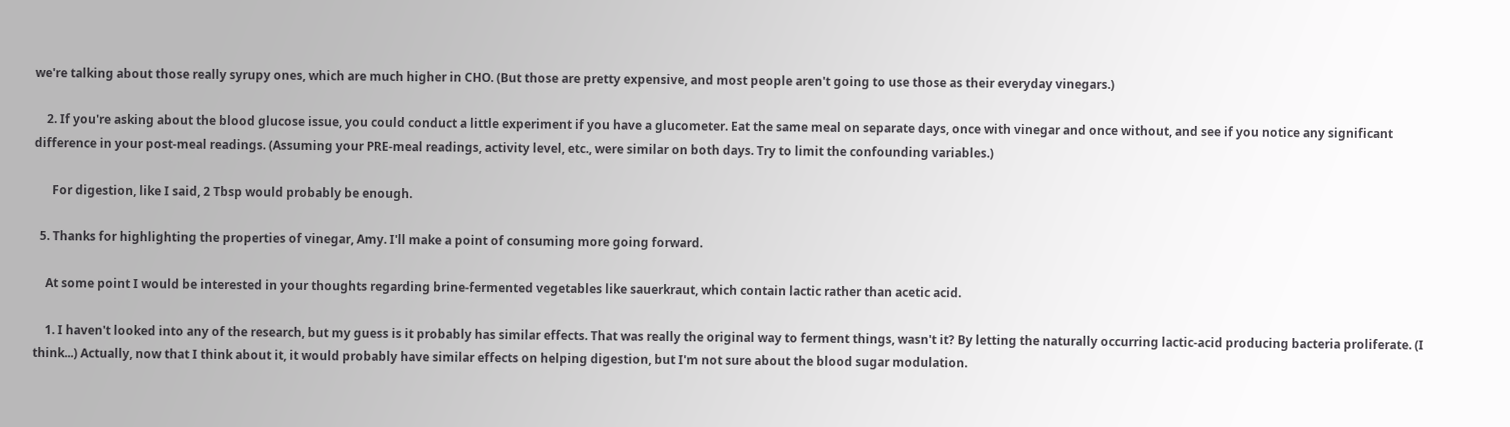we're talking about those really syrupy ones, which are much higher in CHO. (But those are pretty expensive, and most people aren't going to use those as their everyday vinegars.)

    2. If you're asking about the blood glucose issue, you could conduct a little experiment if you have a glucometer. Eat the same meal on separate days, once with vinegar and once without, and see if you notice any significant difference in your post-meal readings. (Assuming your PRE-meal readings, activity level, etc., were similar on both days. Try to limit the confounding variables.)

      For digestion, like I said, 2 Tbsp would probably be enough.

  5. Thanks for highlighting the properties of vinegar, Amy. I'll make a point of consuming more going forward.

    At some point I would be interested in your thoughts regarding brine-fermented vegetables like sauerkraut, which contain lactic rather than acetic acid.

    1. I haven't looked into any of the research, but my guess is it probably has similar effects. That was really the original way to ferment things, wasn't it? By letting the naturally occurring lactic-acid producing bacteria proliferate. (I think...) Actually, now that I think about it, it would probably have similar effects on helping digestion, but I'm not sure about the blood sugar modulation.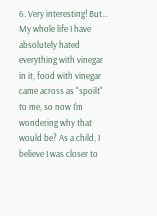6. Very interesting! But... My whole life I have absolutely hated everything with vinegar in it, food with vinegar came across as "spoilt" to me, so now I'm wondering why that would be? As a child, I believe I was closer to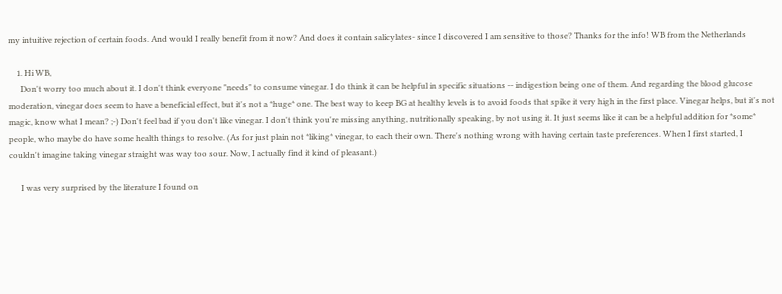my intuitive rejection of certain foods. And would I really benefit from it now? And does it contain salicylates- since I discovered I am sensitive to those? Thanks for the info! WB from the Netherlands

    1. Hi WB,
      Don't worry too much about it. I don't think everyone "needs" to consume vinegar. I do think it can be helpful in specific situations -- indigestion being one of them. And regarding the blood glucose moderation, vinegar does seem to have a beneficial effect, but it's not a *huge* one. The best way to keep BG at healthy levels is to avoid foods that spike it very high in the first place. Vinegar helps, but it's not magic, know what I mean? ;-) Don't feel bad if you don't like vinegar. I don't think you're missing anything, nutritionally speaking, by not using it. It just seems like it can be a helpful addition for *some* people, who maybe do have some health things to resolve. (As for just plain not *liking* vinegar, to each their own. There's nothing wrong with having certain taste preferences. When I first started, I couldn't imagine taking vinegar straight was way too sour. Now, I actually find it kind of pleasant.)

      I was very surprised by the literature I found on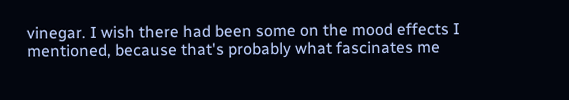vinegar. I wish there had been some on the mood effects I mentioned, because that's probably what fascinates me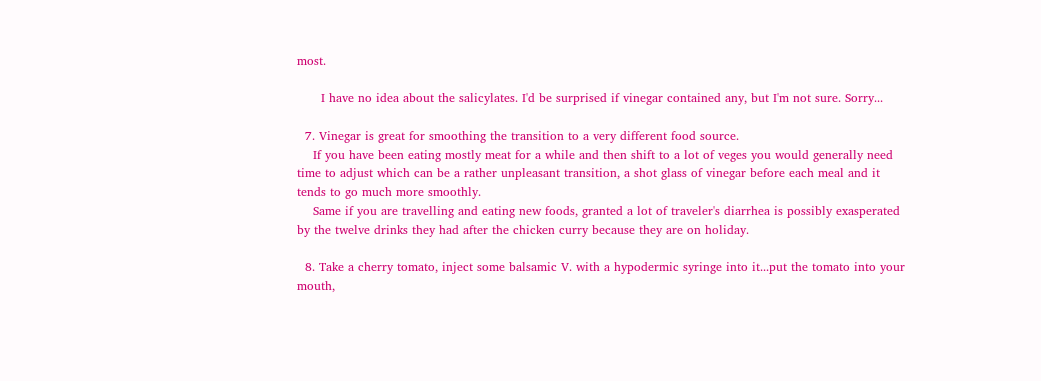most.

      I have no idea about the salicylates. I'd be surprised if vinegar contained any, but I'm not sure. Sorry...

  7. Vinegar is great for smoothing the transition to a very different food source.
    If you have been eating mostly meat for a while and then shift to a lot of veges you would generally need time to adjust which can be a rather unpleasant transition, a shot glass of vinegar before each meal and it tends to go much more smoothly.
    Same if you are travelling and eating new foods, granted a lot of traveler's diarrhea is possibly exasperated by the twelve drinks they had after the chicken curry because they are on holiday.

  8. Take a cherry tomato, inject some balsamic V. with a hypodermic syringe into it...put the tomato into your mouth,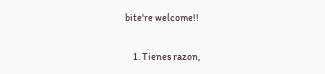bite're welcome!!

    1. Tienes razon,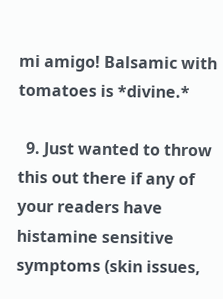mi amigo! Balsamic with tomatoes is *divine.*

  9. Just wanted to throw this out there if any of your readers have histamine sensitive symptoms (skin issues,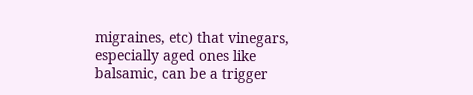migraines, etc) that vinegars, especially aged ones like balsamic, can be a trigger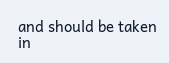and should be taken in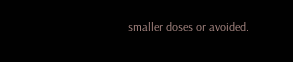smaller doses or avoided.